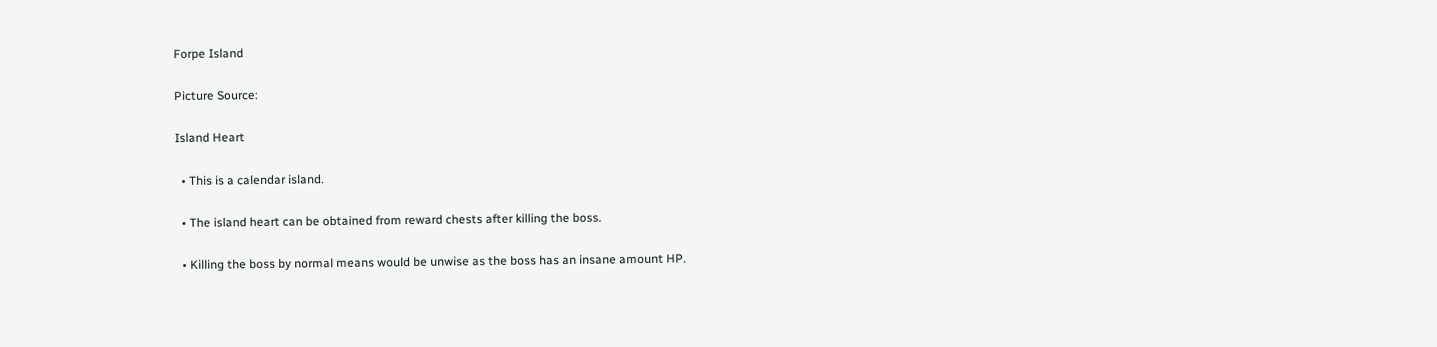Forpe Island

Picture Source:

Island Heart

  • This is a calendar island.

  • The island heart can be obtained from reward chests after killing the boss.

  • Killing the boss by normal means would be unwise as the boss has an insane amount HP.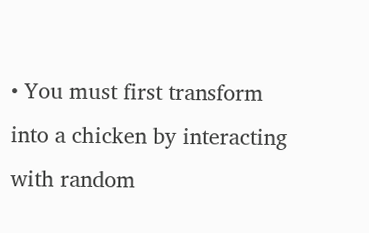• You must first transform into a chicken by interacting with random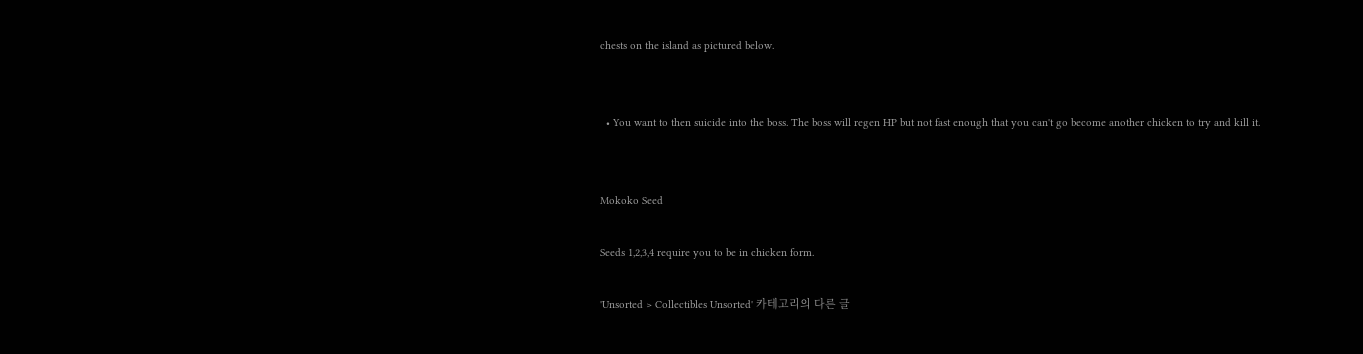chests on the island as pictured below.


  • You want to then suicide into the boss. The boss will regen HP but not fast enough that you can't go become another chicken to try and kill it.


Mokoko Seed

Seeds 1,2,3,4 require you to be in chicken form.

'Unsorted > Collectibles Unsorted' 카테고리의 다른 글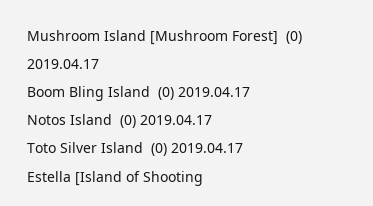Mushroom Island [Mushroom Forest]  (0) 2019.04.17
Boom Bling Island  (0) 2019.04.17
Notos Island  (0) 2019.04.17
Toto Silver Island  (0) 2019.04.17
Estella [Island of Shooting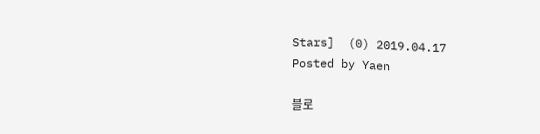Stars]  (0) 2019.04.17
Posted by Yaen

블로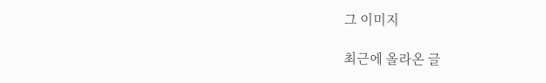그 이미지

최근에 올라온 글